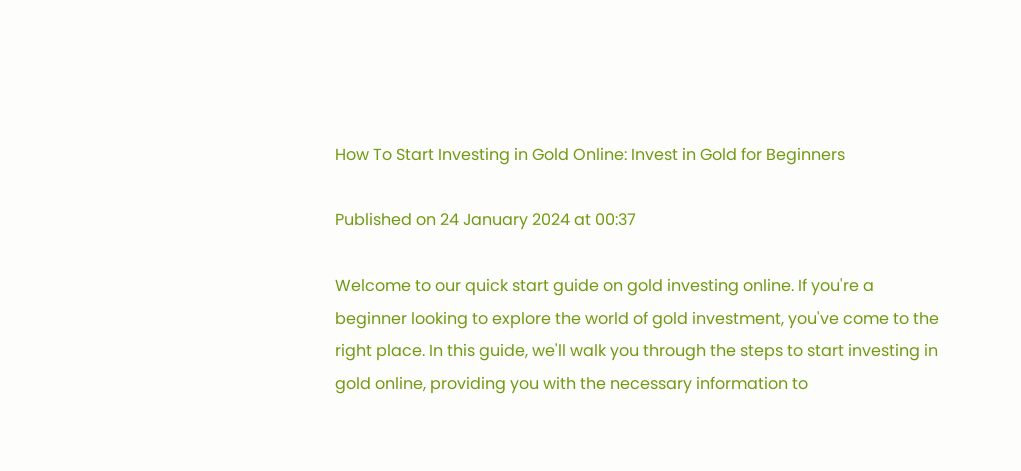How To Start Investing in Gold Online: Invest in Gold for Beginners

Published on 24 January 2024 at 00:37

Welcome to our quick start guide on gold investing online. If you're a beginner looking to explore the world of gold investment, you've come to the right place. In this guide, we'll walk you through the steps to start investing in gold online, providing you with the necessary information to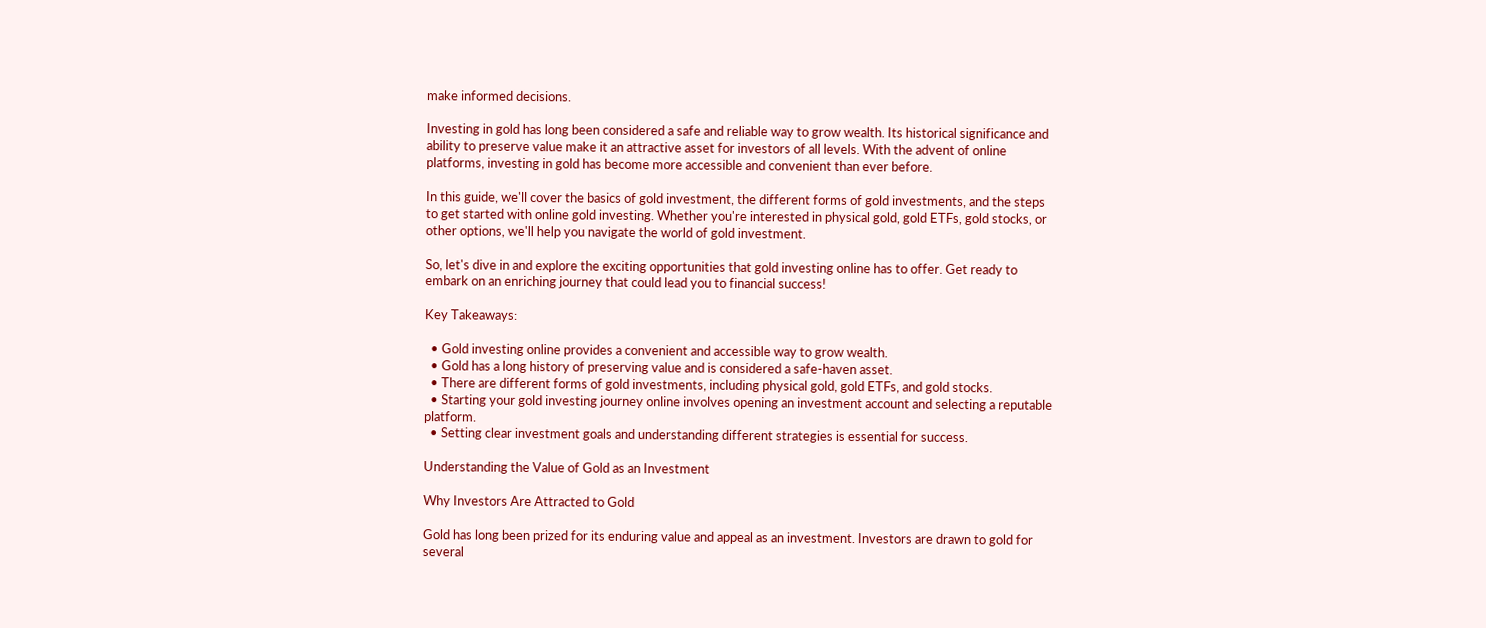make informed decisions.

Investing in gold has long been considered a safe and reliable way to grow wealth. Its historical significance and ability to preserve value make it an attractive asset for investors of all levels. With the advent of online platforms, investing in gold has become more accessible and convenient than ever before.

In this guide, we'll cover the basics of gold investment, the different forms of gold investments, and the steps to get started with online gold investing. Whether you're interested in physical gold, gold ETFs, gold stocks, or other options, we'll help you navigate the world of gold investment.

So, let's dive in and explore the exciting opportunities that gold investing online has to offer. Get ready to embark on an enriching journey that could lead you to financial success!

Key Takeaways:

  • Gold investing online provides a convenient and accessible way to grow wealth.
  • Gold has a long history of preserving value and is considered a safe-haven asset.
  • There are different forms of gold investments, including physical gold, gold ETFs, and gold stocks.
  • Starting your gold investing journey online involves opening an investment account and selecting a reputable platform.
  • Setting clear investment goals and understanding different strategies is essential for success.

Understanding the Value of Gold as an Investment

Why Investors Are Attracted to Gold

Gold has long been prized for its enduring value and appeal as an investment. Investors are drawn to gold for several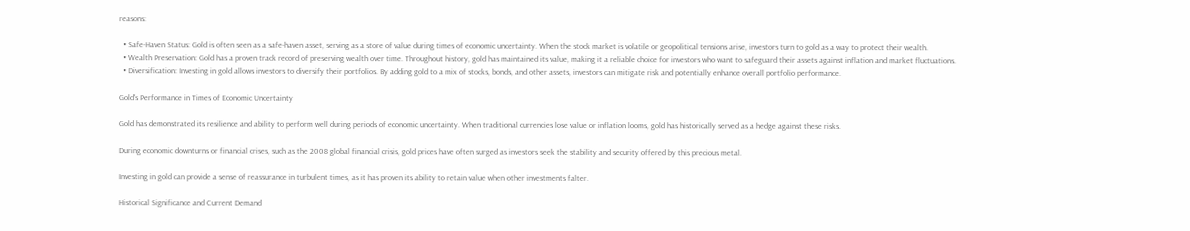reasons:

  • Safe-Haven Status: Gold is often seen as a safe-haven asset, serving as a store of value during times of economic uncertainty. When the stock market is volatile or geopolitical tensions arise, investors turn to gold as a way to protect their wealth.
  • Wealth Preservation: Gold has a proven track record of preserving wealth over time. Throughout history, gold has maintained its value, making it a reliable choice for investors who want to safeguard their assets against inflation and market fluctuations.
  • Diversification: Investing in gold allows investors to diversify their portfolios. By adding gold to a mix of stocks, bonds, and other assets, investors can mitigate risk and potentially enhance overall portfolio performance.

Gold's Performance in Times of Economic Uncertainty

Gold has demonstrated its resilience and ability to perform well during periods of economic uncertainty. When traditional currencies lose value or inflation looms, gold has historically served as a hedge against these risks.

During economic downturns or financial crises, such as the 2008 global financial crisis, gold prices have often surged as investors seek the stability and security offered by this precious metal.

Investing in gold can provide a sense of reassurance in turbulent times, as it has proven its ability to retain value when other investments falter.

Historical Significance and Current Demand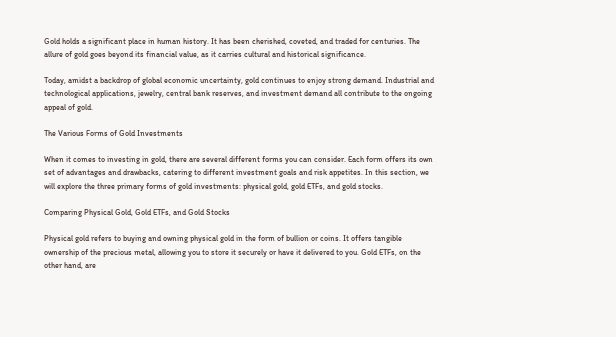Gold holds a significant place in human history. It has been cherished, coveted, and traded for centuries. The allure of gold goes beyond its financial value, as it carries cultural and historical significance.

Today, amidst a backdrop of global economic uncertainty, gold continues to enjoy strong demand. Industrial and technological applications, jewelry, central bank reserves, and investment demand all contribute to the ongoing appeal of gold.

The Various Forms of Gold Investments

When it comes to investing in gold, there are several different forms you can consider. Each form offers its own set of advantages and drawbacks, catering to different investment goals and risk appetites. In this section, we will explore the three primary forms of gold investments: physical gold, gold ETFs, and gold stocks.

Comparing Physical Gold, Gold ETFs, and Gold Stocks

Physical gold refers to buying and owning physical gold in the form of bullion or coins. It offers tangible ownership of the precious metal, allowing you to store it securely or have it delivered to you. Gold ETFs, on the other hand, are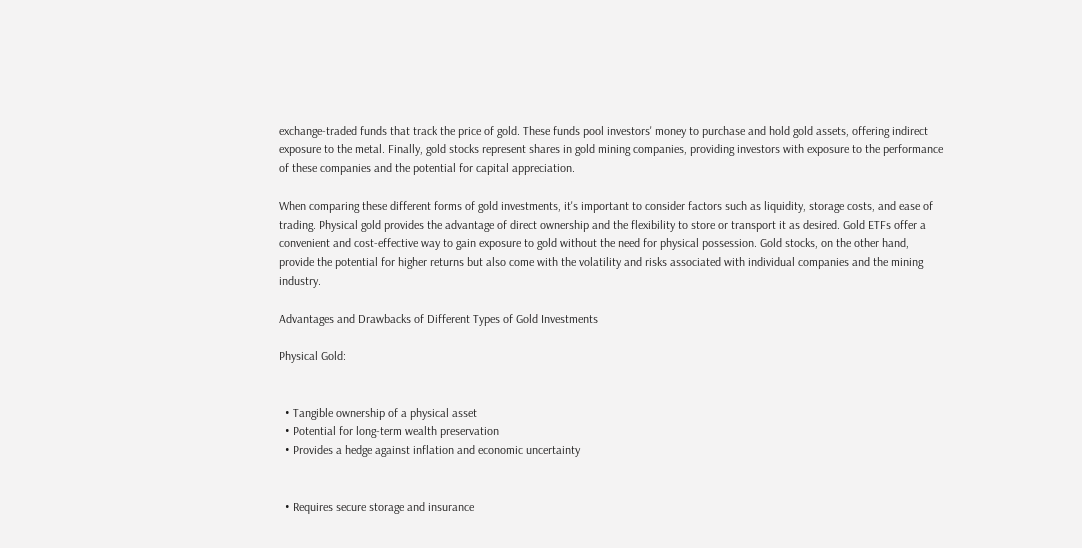exchange-traded funds that track the price of gold. These funds pool investors' money to purchase and hold gold assets, offering indirect exposure to the metal. Finally, gold stocks represent shares in gold mining companies, providing investors with exposure to the performance of these companies and the potential for capital appreciation.

When comparing these different forms of gold investments, it's important to consider factors such as liquidity, storage costs, and ease of trading. Physical gold provides the advantage of direct ownership and the flexibility to store or transport it as desired. Gold ETFs offer a convenient and cost-effective way to gain exposure to gold without the need for physical possession. Gold stocks, on the other hand, provide the potential for higher returns but also come with the volatility and risks associated with individual companies and the mining industry.

Advantages and Drawbacks of Different Types of Gold Investments

Physical Gold:


  • Tangible ownership of a physical asset
  • Potential for long-term wealth preservation
  • Provides a hedge against inflation and economic uncertainty


  • Requires secure storage and insurance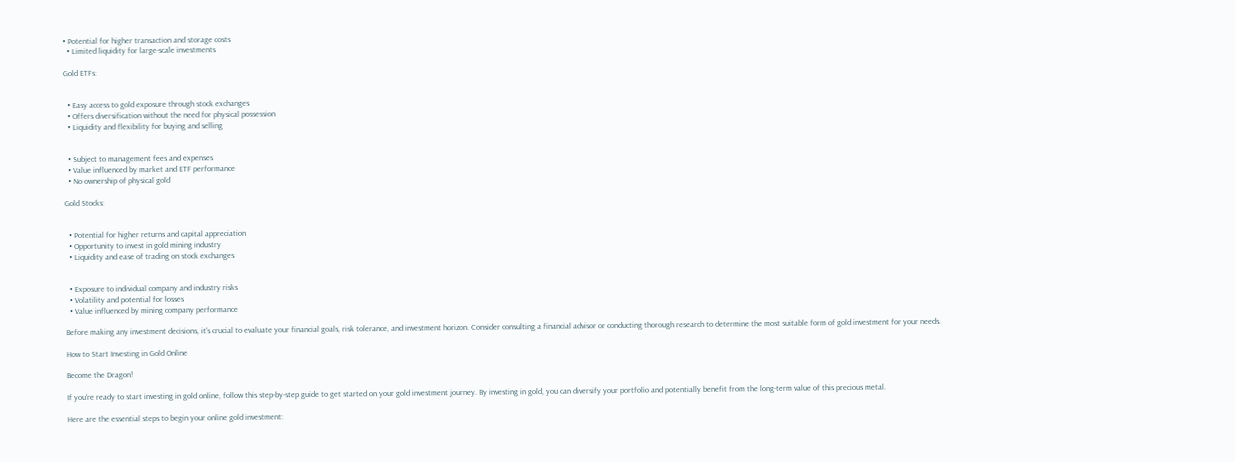• Potential for higher transaction and storage costs
  • Limited liquidity for large-scale investments

Gold ETFs:


  • Easy access to gold exposure through stock exchanges
  • Offers diversification without the need for physical possession
  • Liquidity and flexibility for buying and selling


  • Subject to management fees and expenses
  • Value influenced by market and ETF performance
  • No ownership of physical gold

Gold Stocks:


  • Potential for higher returns and capital appreciation
  • Opportunity to invest in gold mining industry
  • Liquidity and ease of trading on stock exchanges


  • Exposure to individual company and industry risks
  • Volatility and potential for losses
  • Value influenced by mining company performance

Before making any investment decisions, it's crucial to evaluate your financial goals, risk tolerance, and investment horizon. Consider consulting a financial advisor or conducting thorough research to determine the most suitable form of gold investment for your needs.

How to Start Investing in Gold Online

Become the Dragon!

If you're ready to start investing in gold online, follow this step-by-step guide to get started on your gold investment journey. By investing in gold, you can diversify your portfolio and potentially benefit from the long-term value of this precious metal.

Here are the essential steps to begin your online gold investment: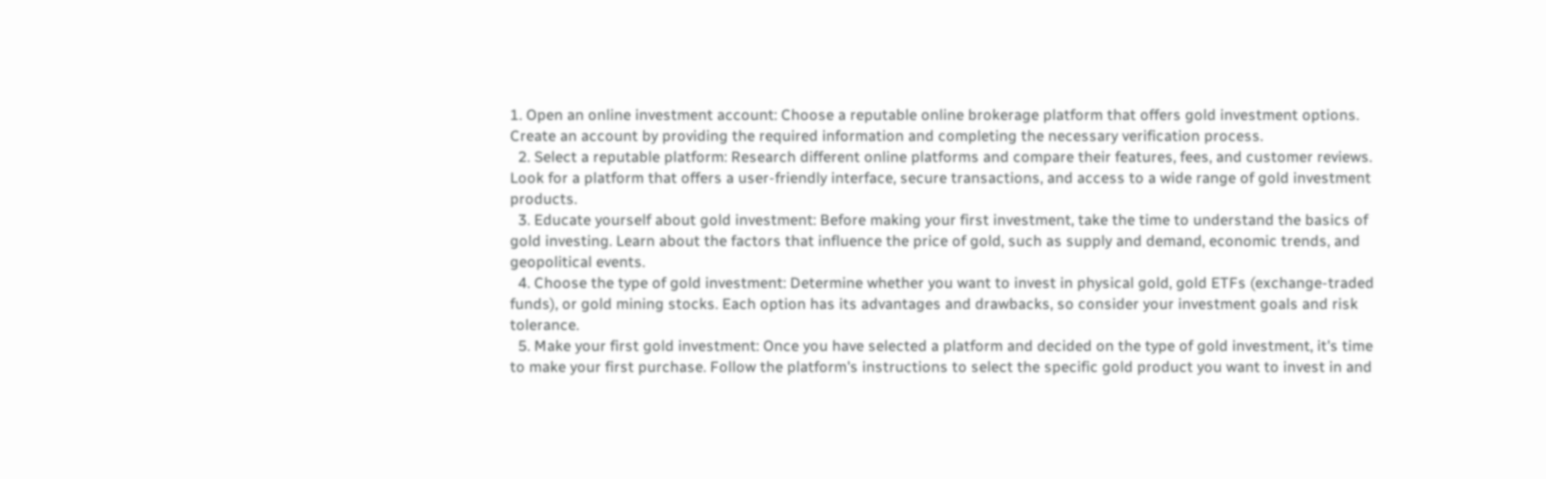1. Open an online investment account: Choose a reputable online brokerage platform that offers gold investment options. Create an account by providing the required information and completing the necessary verification process.
  2. Select a reputable platform: Research different online platforms and compare their features, fees, and customer reviews. Look for a platform that offers a user-friendly interface, secure transactions, and access to a wide range of gold investment products.
  3. Educate yourself about gold investment: Before making your first investment, take the time to understand the basics of gold investing. Learn about the factors that influence the price of gold, such as supply and demand, economic trends, and geopolitical events.
  4. Choose the type of gold investment: Determine whether you want to invest in physical gold, gold ETFs (exchange-traded funds), or gold mining stocks. Each option has its advantages and drawbacks, so consider your investment goals and risk tolerance.
  5. Make your first gold investment: Once you have selected a platform and decided on the type of gold investment, it's time to make your first purchase. Follow the platform's instructions to select the specific gold product you want to invest in and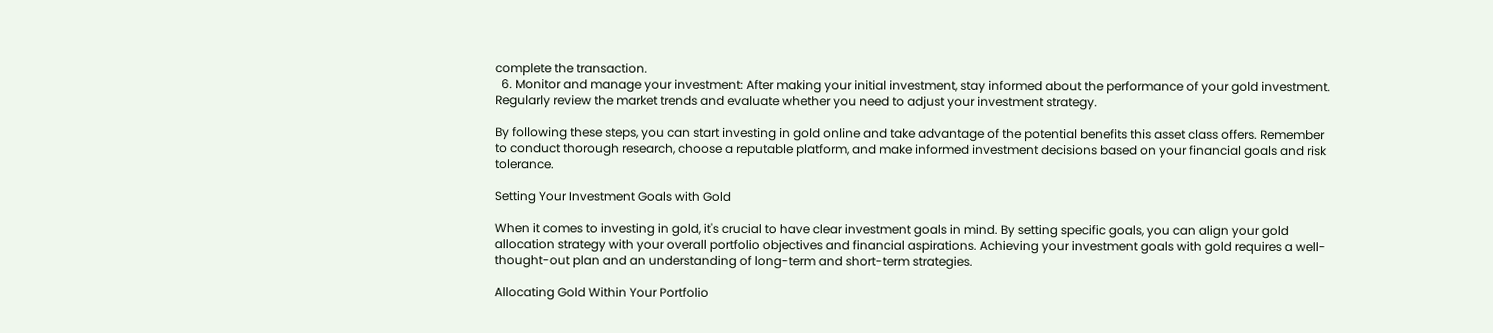complete the transaction.
  6. Monitor and manage your investment: After making your initial investment, stay informed about the performance of your gold investment. Regularly review the market trends and evaluate whether you need to adjust your investment strategy.

By following these steps, you can start investing in gold online and take advantage of the potential benefits this asset class offers. Remember to conduct thorough research, choose a reputable platform, and make informed investment decisions based on your financial goals and risk tolerance.

Setting Your Investment Goals with Gold

When it comes to investing in gold, it's crucial to have clear investment goals in mind. By setting specific goals, you can align your gold allocation strategy with your overall portfolio objectives and financial aspirations. Achieving your investment goals with gold requires a well-thought-out plan and an understanding of long-term and short-term strategies.

Allocating Gold Within Your Portfolio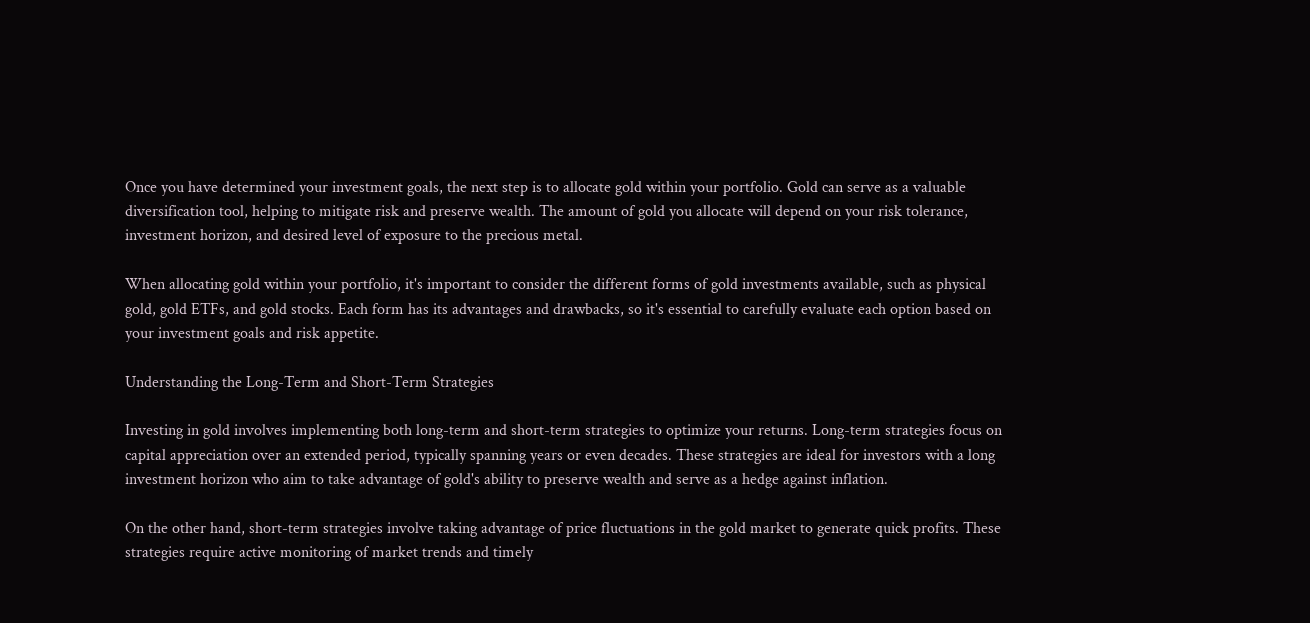Once you have determined your investment goals, the next step is to allocate gold within your portfolio. Gold can serve as a valuable diversification tool, helping to mitigate risk and preserve wealth. The amount of gold you allocate will depend on your risk tolerance, investment horizon, and desired level of exposure to the precious metal.

When allocating gold within your portfolio, it's important to consider the different forms of gold investments available, such as physical gold, gold ETFs, and gold stocks. Each form has its advantages and drawbacks, so it's essential to carefully evaluate each option based on your investment goals and risk appetite.

Understanding the Long-Term and Short-Term Strategies

Investing in gold involves implementing both long-term and short-term strategies to optimize your returns. Long-term strategies focus on capital appreciation over an extended period, typically spanning years or even decades. These strategies are ideal for investors with a long investment horizon who aim to take advantage of gold's ability to preserve wealth and serve as a hedge against inflation.

On the other hand, short-term strategies involve taking advantage of price fluctuations in the gold market to generate quick profits. These strategies require active monitoring of market trends and timely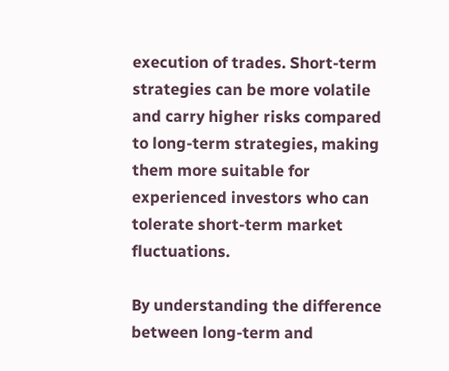execution of trades. Short-term strategies can be more volatile and carry higher risks compared to long-term strategies, making them more suitable for experienced investors who can tolerate short-term market fluctuations.

By understanding the difference between long-term and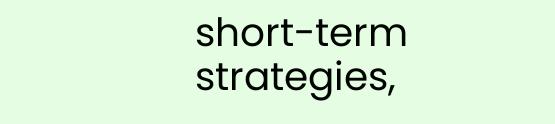short-term strategies,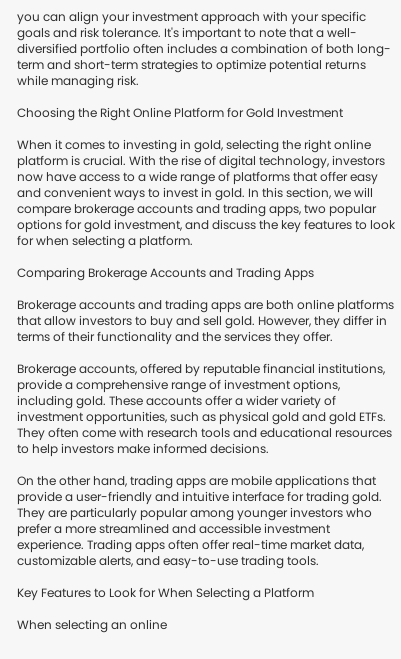you can align your investment approach with your specific goals and risk tolerance. It's important to note that a well-diversified portfolio often includes a combination of both long-term and short-term strategies to optimize potential returns while managing risk.

Choosing the Right Online Platform for Gold Investment

When it comes to investing in gold, selecting the right online platform is crucial. With the rise of digital technology, investors now have access to a wide range of platforms that offer easy and convenient ways to invest in gold. In this section, we will compare brokerage accounts and trading apps, two popular options for gold investment, and discuss the key features to look for when selecting a platform.

Comparing Brokerage Accounts and Trading Apps

Brokerage accounts and trading apps are both online platforms that allow investors to buy and sell gold. However, they differ in terms of their functionality and the services they offer.

Brokerage accounts, offered by reputable financial institutions, provide a comprehensive range of investment options, including gold. These accounts offer a wider variety of investment opportunities, such as physical gold and gold ETFs. They often come with research tools and educational resources to help investors make informed decisions.

On the other hand, trading apps are mobile applications that provide a user-friendly and intuitive interface for trading gold. They are particularly popular among younger investors who prefer a more streamlined and accessible investment experience. Trading apps often offer real-time market data, customizable alerts, and easy-to-use trading tools.

Key Features to Look for When Selecting a Platform

When selecting an online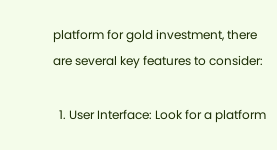platform for gold investment, there are several key features to consider:

  1. User Interface: Look for a platform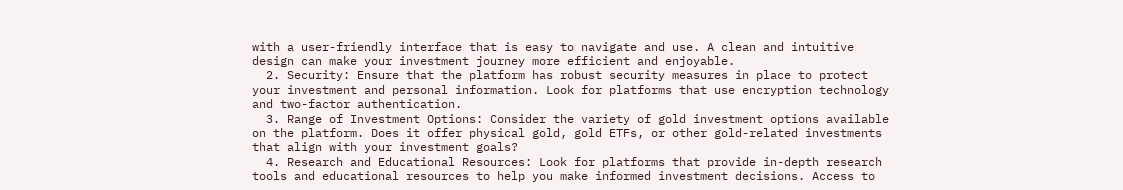with a user-friendly interface that is easy to navigate and use. A clean and intuitive design can make your investment journey more efficient and enjoyable.
  2. Security: Ensure that the platform has robust security measures in place to protect your investment and personal information. Look for platforms that use encryption technology and two-factor authentication.
  3. Range of Investment Options: Consider the variety of gold investment options available on the platform. Does it offer physical gold, gold ETFs, or other gold-related investments that align with your investment goals?
  4. Research and Educational Resources: Look for platforms that provide in-depth research tools and educational resources to help you make informed investment decisions. Access to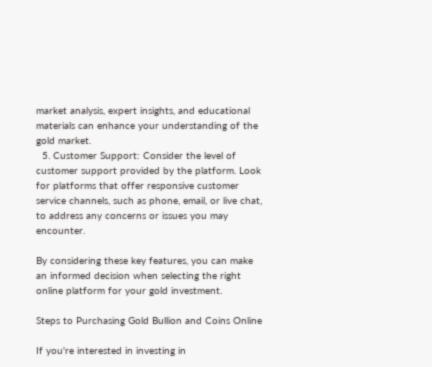market analysis, expert insights, and educational materials can enhance your understanding of the gold market.
  5. Customer Support: Consider the level of customer support provided by the platform. Look for platforms that offer responsive customer service channels, such as phone, email, or live chat, to address any concerns or issues you may encounter.

By considering these key features, you can make an informed decision when selecting the right online platform for your gold investment.

Steps to Purchasing Gold Bullion and Coins Online

If you're interested in investing in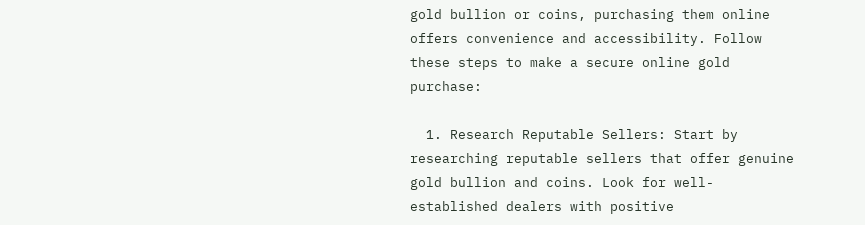gold bullion or coins, purchasing them online offers convenience and accessibility. Follow these steps to make a secure online gold purchase:

  1. Research Reputable Sellers: Start by researching reputable sellers that offer genuine gold bullion and coins. Look for well-established dealers with positive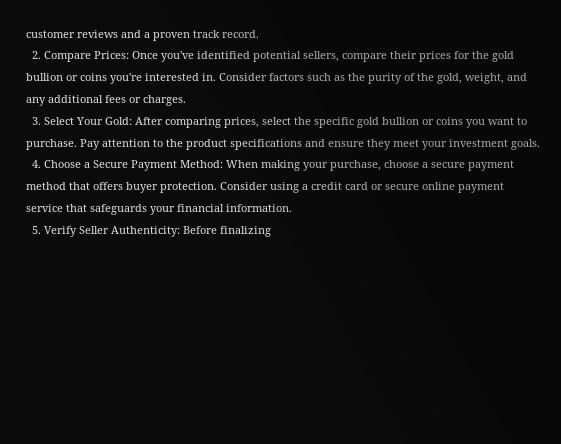customer reviews and a proven track record.
  2. Compare Prices: Once you've identified potential sellers, compare their prices for the gold bullion or coins you're interested in. Consider factors such as the purity of the gold, weight, and any additional fees or charges.
  3. Select Your Gold: After comparing prices, select the specific gold bullion or coins you want to purchase. Pay attention to the product specifications and ensure they meet your investment goals.
  4. Choose a Secure Payment Method: When making your purchase, choose a secure payment method that offers buyer protection. Consider using a credit card or secure online payment service that safeguards your financial information.
  5. Verify Seller Authenticity: Before finalizing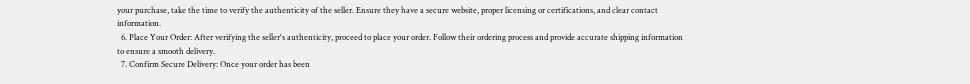your purchase, take the time to verify the authenticity of the seller. Ensure they have a secure website, proper licensing or certifications, and clear contact information.
  6. Place Your Order: After verifying the seller's authenticity, proceed to place your order. Follow their ordering process and provide accurate shipping information to ensure a smooth delivery.
  7. Confirm Secure Delivery: Once your order has been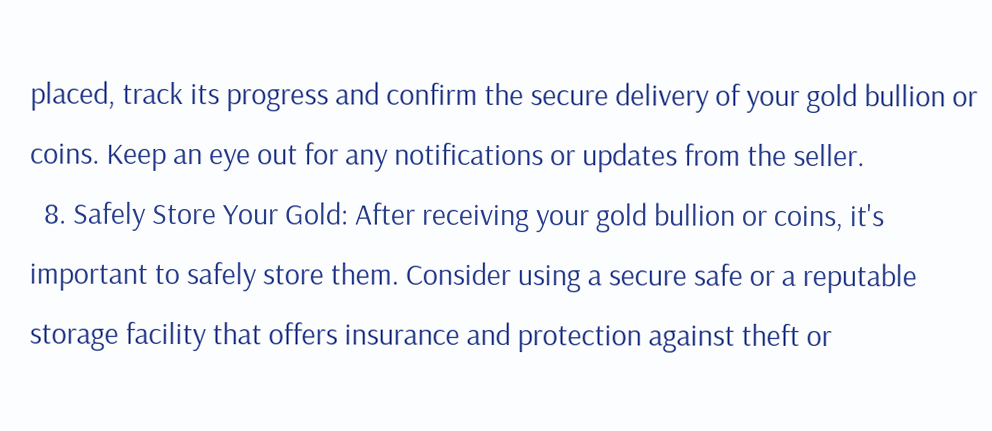placed, track its progress and confirm the secure delivery of your gold bullion or coins. Keep an eye out for any notifications or updates from the seller.
  8. Safely Store Your Gold: After receiving your gold bullion or coins, it's important to safely store them. Consider using a secure safe or a reputable storage facility that offers insurance and protection against theft or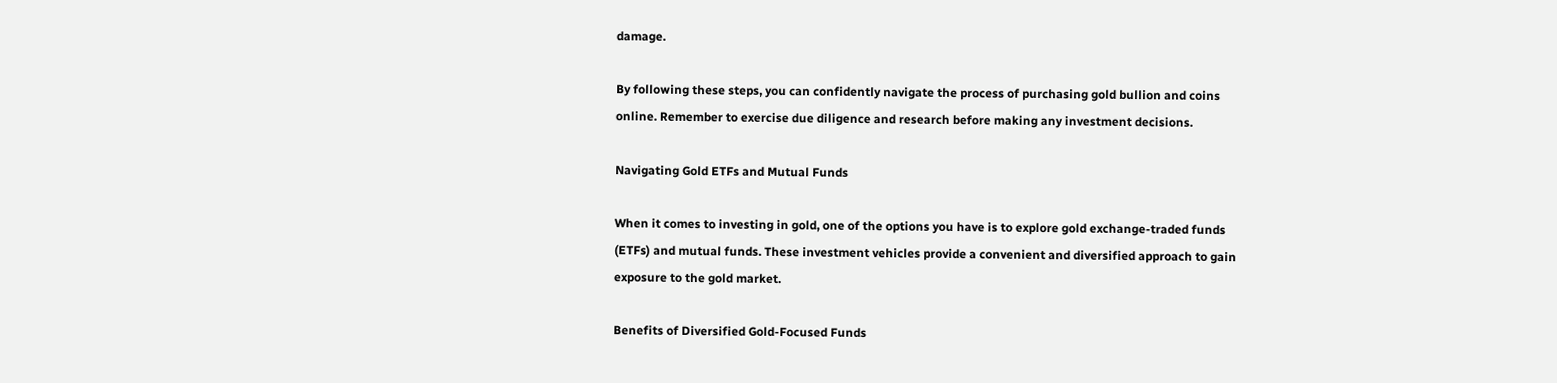damage.

By following these steps, you can confidently navigate the process of purchasing gold bullion and coins online. Remember to exercise due diligence and research before making any investment decisions.

Navigating Gold ETFs and Mutual Funds

When it comes to investing in gold, one of the options you have is to explore gold exchange-traded funds (ETFs) and mutual funds. These investment vehicles provide a convenient and diversified approach to gain exposure to the gold market.

Benefits of Diversified Gold-Focused Funds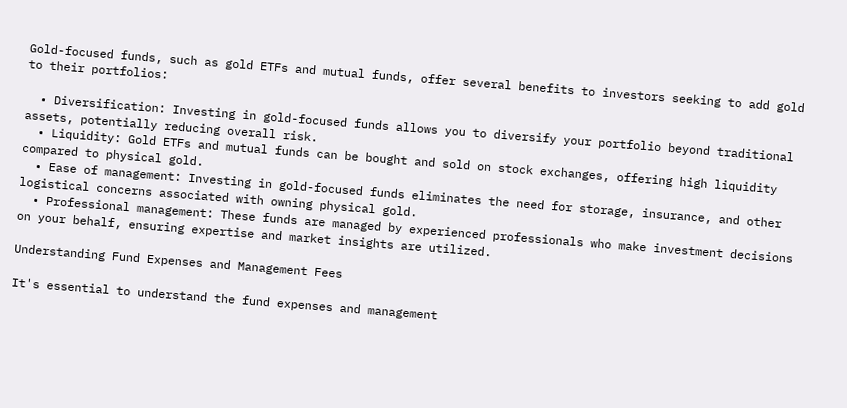Gold-focused funds, such as gold ETFs and mutual funds, offer several benefits to investors seeking to add gold to their portfolios:

  • Diversification: Investing in gold-focused funds allows you to diversify your portfolio beyond traditional assets, potentially reducing overall risk.
  • Liquidity: Gold ETFs and mutual funds can be bought and sold on stock exchanges, offering high liquidity compared to physical gold.
  • Ease of management: Investing in gold-focused funds eliminates the need for storage, insurance, and other logistical concerns associated with owning physical gold.
  • Professional management: These funds are managed by experienced professionals who make investment decisions on your behalf, ensuring expertise and market insights are utilized.

Understanding Fund Expenses and Management Fees

It's essential to understand the fund expenses and management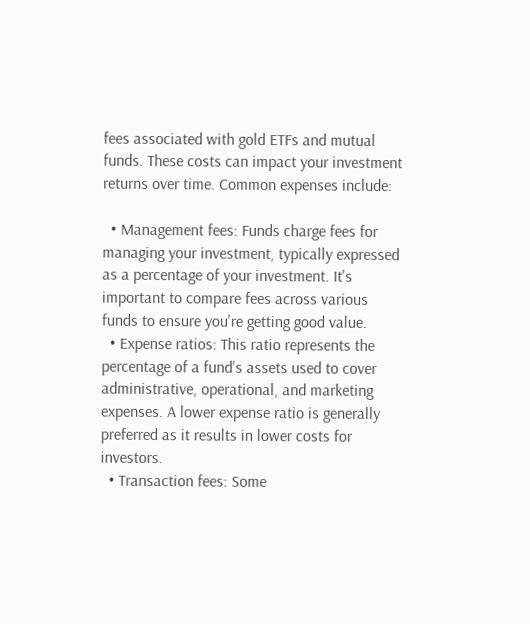fees associated with gold ETFs and mutual funds. These costs can impact your investment returns over time. Common expenses include:

  • Management fees: Funds charge fees for managing your investment, typically expressed as a percentage of your investment. It's important to compare fees across various funds to ensure you're getting good value.
  • Expense ratios: This ratio represents the percentage of a fund's assets used to cover administrative, operational, and marketing expenses. A lower expense ratio is generally preferred as it results in lower costs for investors.
  • Transaction fees: Some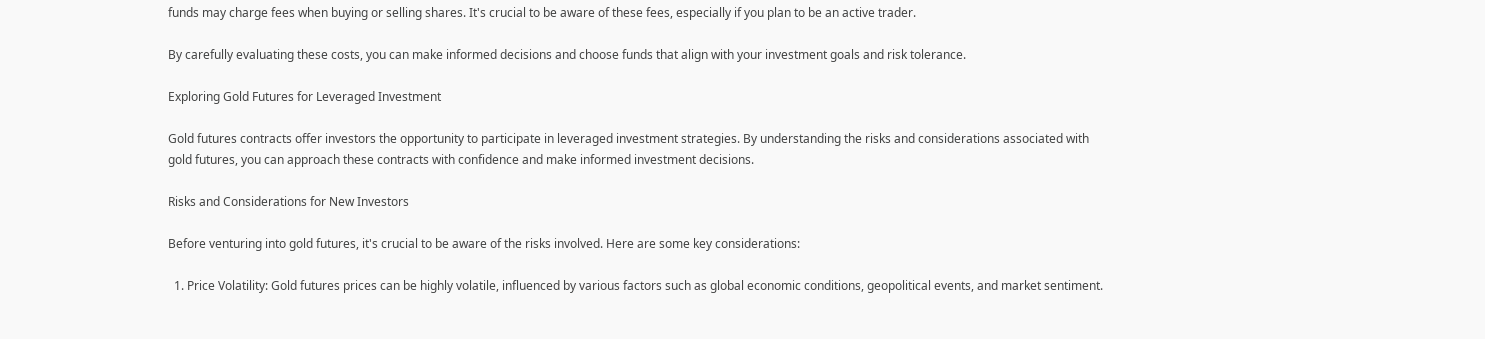funds may charge fees when buying or selling shares. It's crucial to be aware of these fees, especially if you plan to be an active trader.

By carefully evaluating these costs, you can make informed decisions and choose funds that align with your investment goals and risk tolerance.

Exploring Gold Futures for Leveraged Investment

Gold futures contracts offer investors the opportunity to participate in leveraged investment strategies. By understanding the risks and considerations associated with gold futures, you can approach these contracts with confidence and make informed investment decisions.

Risks and Considerations for New Investors

Before venturing into gold futures, it's crucial to be aware of the risks involved. Here are some key considerations:

  1. Price Volatility: Gold futures prices can be highly volatile, influenced by various factors such as global economic conditions, geopolitical events, and market sentiment.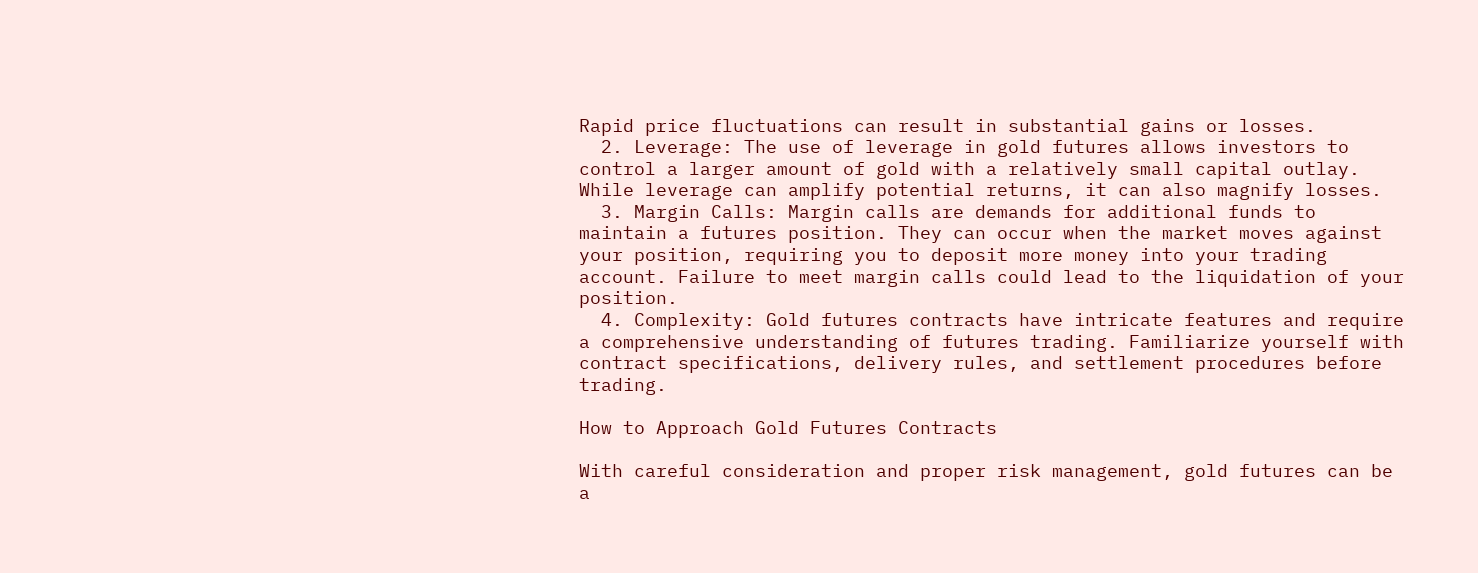Rapid price fluctuations can result in substantial gains or losses.
  2. Leverage: The use of leverage in gold futures allows investors to control a larger amount of gold with a relatively small capital outlay. While leverage can amplify potential returns, it can also magnify losses.
  3. Margin Calls: Margin calls are demands for additional funds to maintain a futures position. They can occur when the market moves against your position, requiring you to deposit more money into your trading account. Failure to meet margin calls could lead to the liquidation of your position.
  4. Complexity: Gold futures contracts have intricate features and require a comprehensive understanding of futures trading. Familiarize yourself with contract specifications, delivery rules, and settlement procedures before trading.

How to Approach Gold Futures Contracts

With careful consideration and proper risk management, gold futures can be a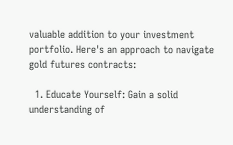valuable addition to your investment portfolio. Here's an approach to navigate gold futures contracts:

  1. Educate Yourself: Gain a solid understanding of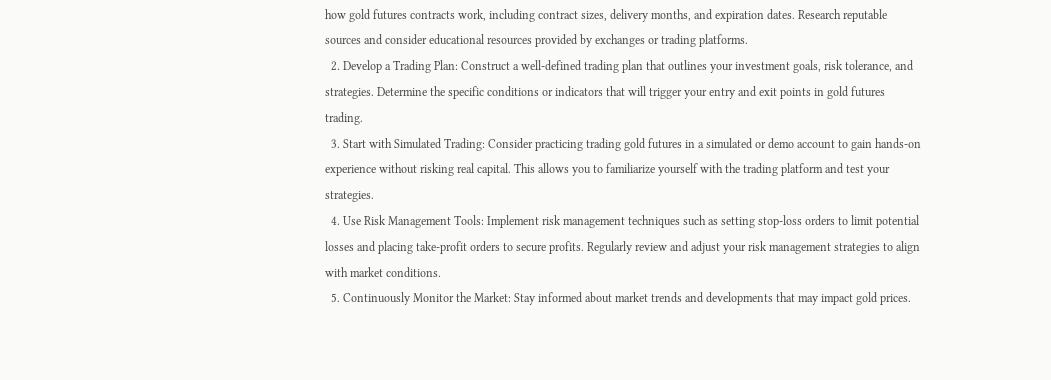how gold futures contracts work, including contract sizes, delivery months, and expiration dates. Research reputable sources and consider educational resources provided by exchanges or trading platforms.
  2. Develop a Trading Plan: Construct a well-defined trading plan that outlines your investment goals, risk tolerance, and strategies. Determine the specific conditions or indicators that will trigger your entry and exit points in gold futures trading.
  3. Start with Simulated Trading: Consider practicing trading gold futures in a simulated or demo account to gain hands-on experience without risking real capital. This allows you to familiarize yourself with the trading platform and test your strategies.
  4. Use Risk Management Tools: Implement risk management techniques such as setting stop-loss orders to limit potential losses and placing take-profit orders to secure profits. Regularly review and adjust your risk management strategies to align with market conditions.
  5. Continuously Monitor the Market: Stay informed about market trends and developments that may impact gold prices.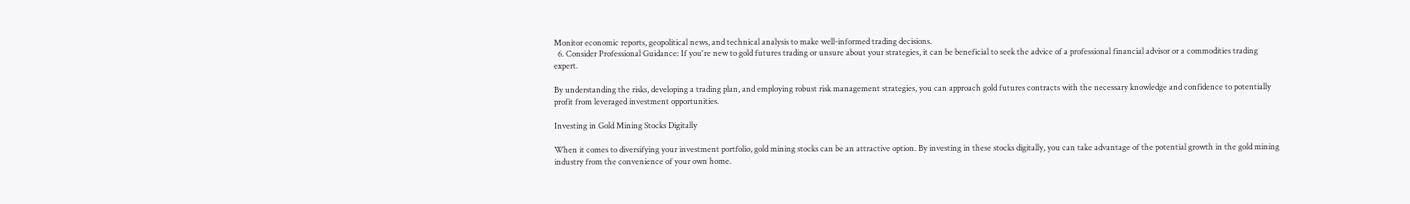Monitor economic reports, geopolitical news, and technical analysis to make well-informed trading decisions.
  6. Consider Professional Guidance: If you're new to gold futures trading or unsure about your strategies, it can be beneficial to seek the advice of a professional financial advisor or a commodities trading expert.

By understanding the risks, developing a trading plan, and employing robust risk management strategies, you can approach gold futures contracts with the necessary knowledge and confidence to potentially profit from leveraged investment opportunities.

Investing in Gold Mining Stocks Digitally

When it comes to diversifying your investment portfolio, gold mining stocks can be an attractive option. By investing in these stocks digitally, you can take advantage of the potential growth in the gold mining industry from the convenience of your own home.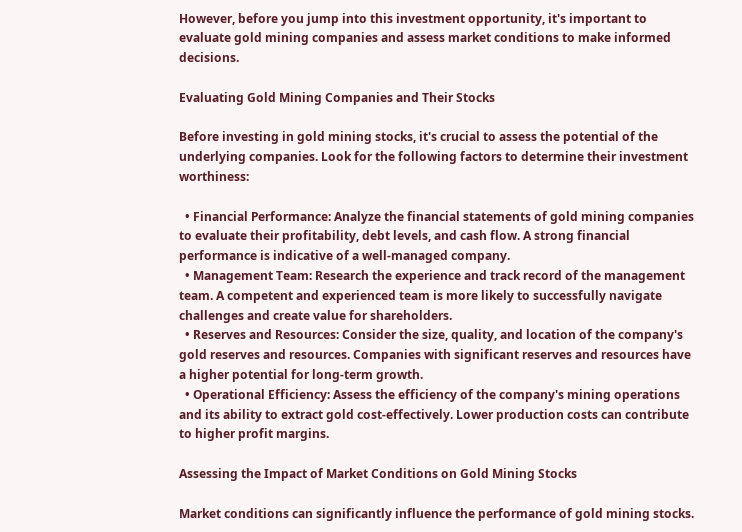However, before you jump into this investment opportunity, it's important to evaluate gold mining companies and assess market conditions to make informed decisions.

Evaluating Gold Mining Companies and Their Stocks

Before investing in gold mining stocks, it's crucial to assess the potential of the underlying companies. Look for the following factors to determine their investment worthiness:

  • Financial Performance: Analyze the financial statements of gold mining companies to evaluate their profitability, debt levels, and cash flow. A strong financial performance is indicative of a well-managed company.
  • Management Team: Research the experience and track record of the management team. A competent and experienced team is more likely to successfully navigate challenges and create value for shareholders.
  • Reserves and Resources: Consider the size, quality, and location of the company's gold reserves and resources. Companies with significant reserves and resources have a higher potential for long-term growth.
  • Operational Efficiency: Assess the efficiency of the company's mining operations and its ability to extract gold cost-effectively. Lower production costs can contribute to higher profit margins.

Assessing the Impact of Market Conditions on Gold Mining Stocks

Market conditions can significantly influence the performance of gold mining stocks.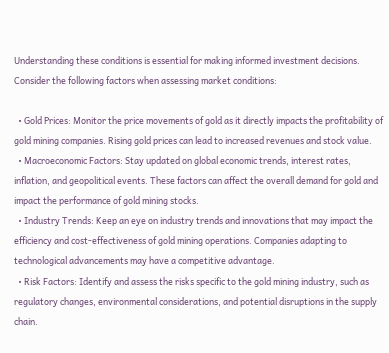Understanding these conditions is essential for making informed investment decisions. Consider the following factors when assessing market conditions:

  • Gold Prices: Monitor the price movements of gold as it directly impacts the profitability of gold mining companies. Rising gold prices can lead to increased revenues and stock value.
  • Macroeconomic Factors: Stay updated on global economic trends, interest rates, inflation, and geopolitical events. These factors can affect the overall demand for gold and impact the performance of gold mining stocks.
  • Industry Trends: Keep an eye on industry trends and innovations that may impact the efficiency and cost-effectiveness of gold mining operations. Companies adapting to technological advancements may have a competitive advantage.
  • Risk Factors: Identify and assess the risks specific to the gold mining industry, such as regulatory changes, environmental considerations, and potential disruptions in the supply chain.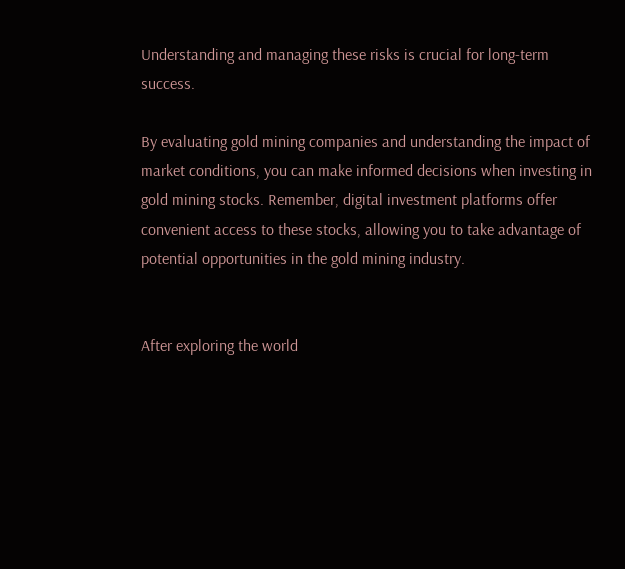Understanding and managing these risks is crucial for long-term success.

By evaluating gold mining companies and understanding the impact of market conditions, you can make informed decisions when investing in gold mining stocks. Remember, digital investment platforms offer convenient access to these stocks, allowing you to take advantage of potential opportunities in the gold mining industry.


After exploring the world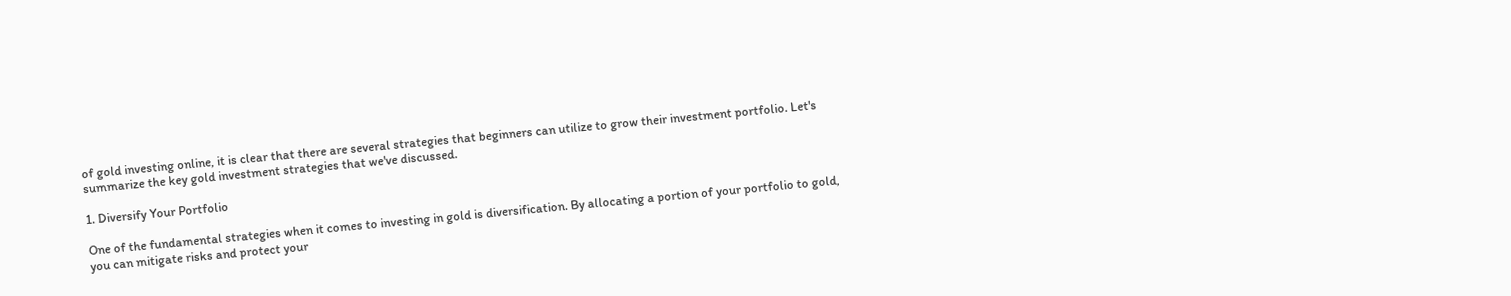of gold investing online, it is clear that there are several strategies that beginners can utilize to grow their investment portfolio. Let's summarize the key gold investment strategies that we've discussed.

1. Diversify Your Portfolio

One of the fundamental strategies when it comes to investing in gold is diversification. By allocating a portion of your portfolio to gold, you can mitigate risks and protect your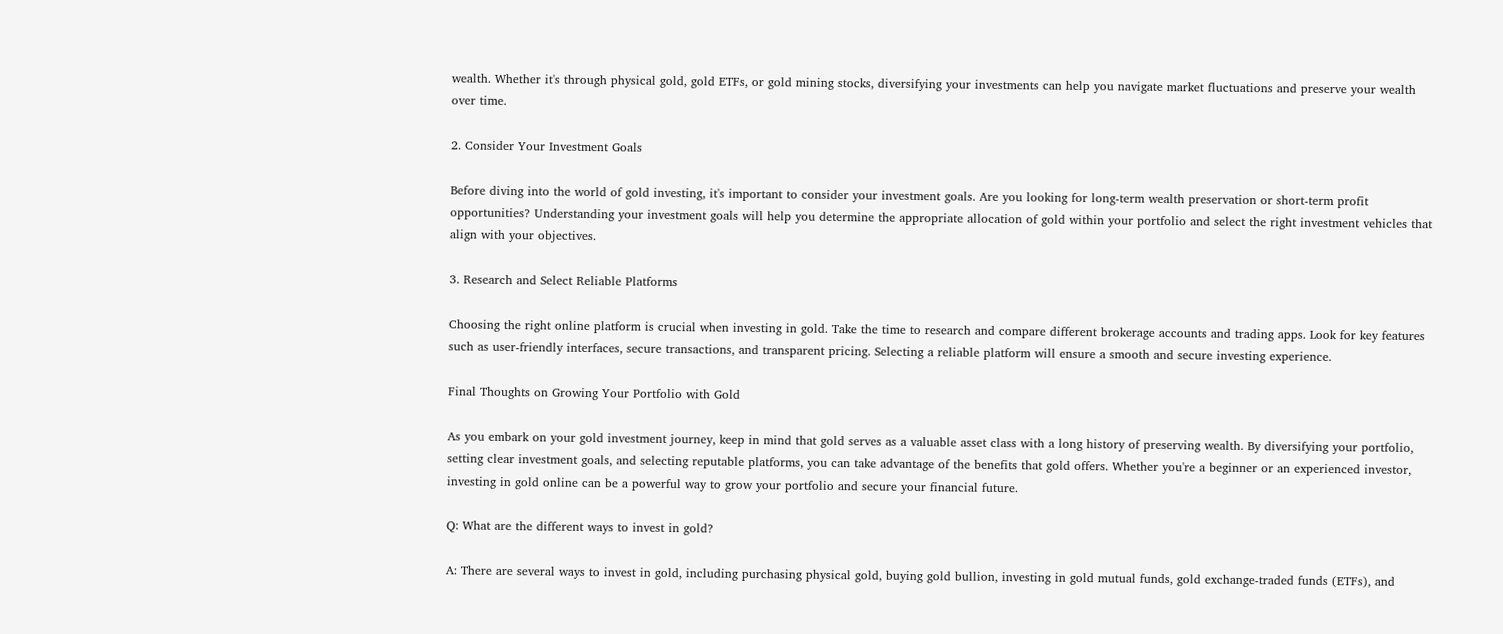wealth. Whether it's through physical gold, gold ETFs, or gold mining stocks, diversifying your investments can help you navigate market fluctuations and preserve your wealth over time.

2. Consider Your Investment Goals

Before diving into the world of gold investing, it's important to consider your investment goals. Are you looking for long-term wealth preservation or short-term profit opportunities? Understanding your investment goals will help you determine the appropriate allocation of gold within your portfolio and select the right investment vehicles that align with your objectives.

3. Research and Select Reliable Platforms

Choosing the right online platform is crucial when investing in gold. Take the time to research and compare different brokerage accounts and trading apps. Look for key features such as user-friendly interfaces, secure transactions, and transparent pricing. Selecting a reliable platform will ensure a smooth and secure investing experience.

Final Thoughts on Growing Your Portfolio with Gold

As you embark on your gold investment journey, keep in mind that gold serves as a valuable asset class with a long history of preserving wealth. By diversifying your portfolio, setting clear investment goals, and selecting reputable platforms, you can take advantage of the benefits that gold offers. Whether you're a beginner or an experienced investor, investing in gold online can be a powerful way to grow your portfolio and secure your financial future.

Q: What are the different ways to invest in gold?

A: There are several ways to invest in gold, including purchasing physical gold, buying gold bullion, investing in gold mutual funds, gold exchange-traded funds (ETFs), and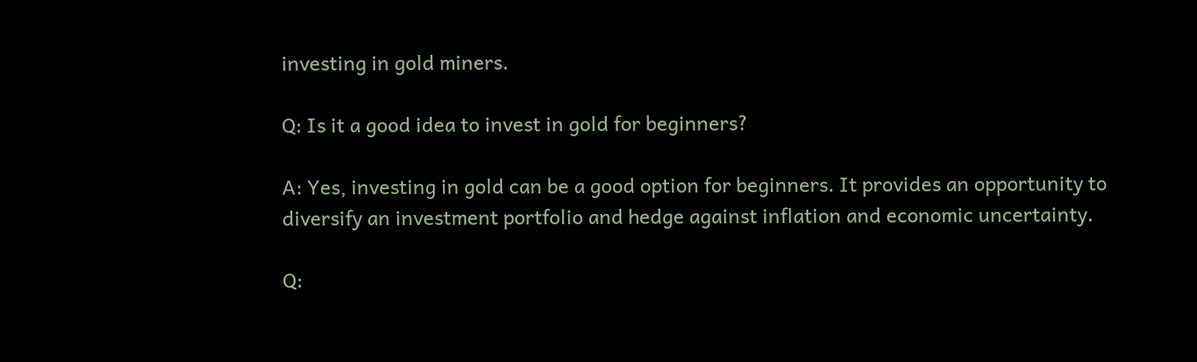investing in gold miners.

Q: Is it a good idea to invest in gold for beginners?

A: Yes, investing in gold can be a good option for beginners. It provides an opportunity to diversify an investment portfolio and hedge against inflation and economic uncertainty.

Q: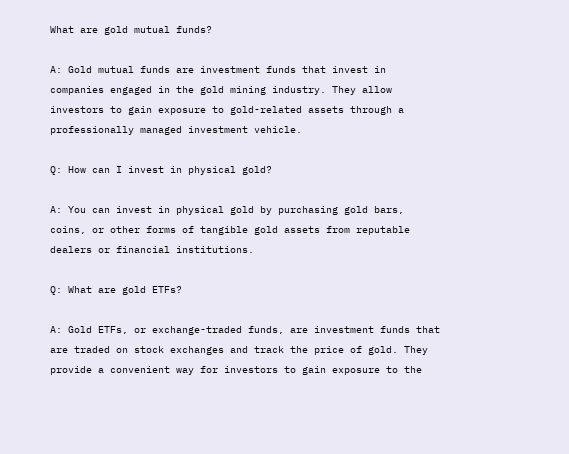What are gold mutual funds?

A: Gold mutual funds are investment funds that invest in companies engaged in the gold mining industry. They allow investors to gain exposure to gold-related assets through a professionally managed investment vehicle.

Q: How can I invest in physical gold?

A: You can invest in physical gold by purchasing gold bars, coins, or other forms of tangible gold assets from reputable dealers or financial institutions.

Q: What are gold ETFs?

A: Gold ETFs, or exchange-traded funds, are investment funds that are traded on stock exchanges and track the price of gold. They provide a convenient way for investors to gain exposure to the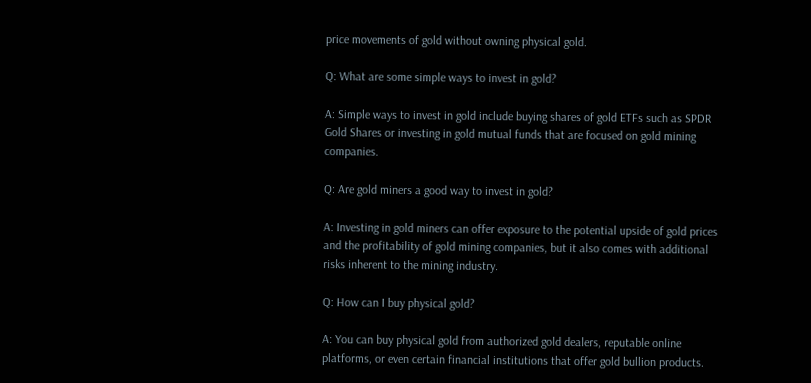price movements of gold without owning physical gold.

Q: What are some simple ways to invest in gold?

A: Simple ways to invest in gold include buying shares of gold ETFs such as SPDR Gold Shares or investing in gold mutual funds that are focused on gold mining companies.

Q: Are gold miners a good way to invest in gold?

A: Investing in gold miners can offer exposure to the potential upside of gold prices and the profitability of gold mining companies, but it also comes with additional risks inherent to the mining industry.

Q: How can I buy physical gold?

A: You can buy physical gold from authorized gold dealers, reputable online platforms, or even certain financial institutions that offer gold bullion products.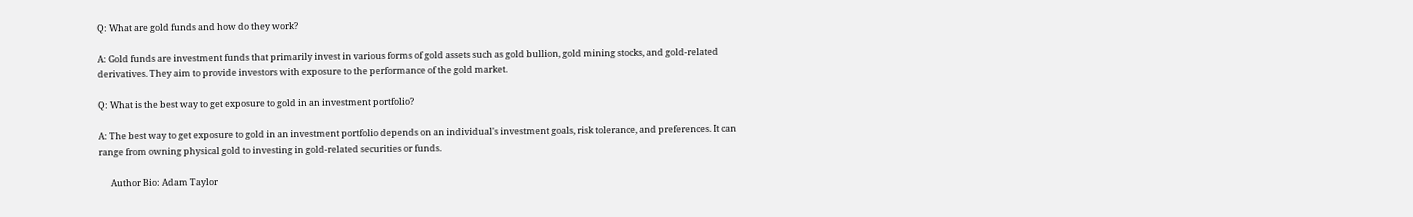Q: What are gold funds and how do they work?

A: Gold funds are investment funds that primarily invest in various forms of gold assets such as gold bullion, gold mining stocks, and gold-related derivatives. They aim to provide investors with exposure to the performance of the gold market.

Q: What is the best way to get exposure to gold in an investment portfolio?

A: The best way to get exposure to gold in an investment portfolio depends on an individual's investment goals, risk tolerance, and preferences. It can range from owning physical gold to investing in gold-related securities or funds.

      Author Bio: Adam Taylor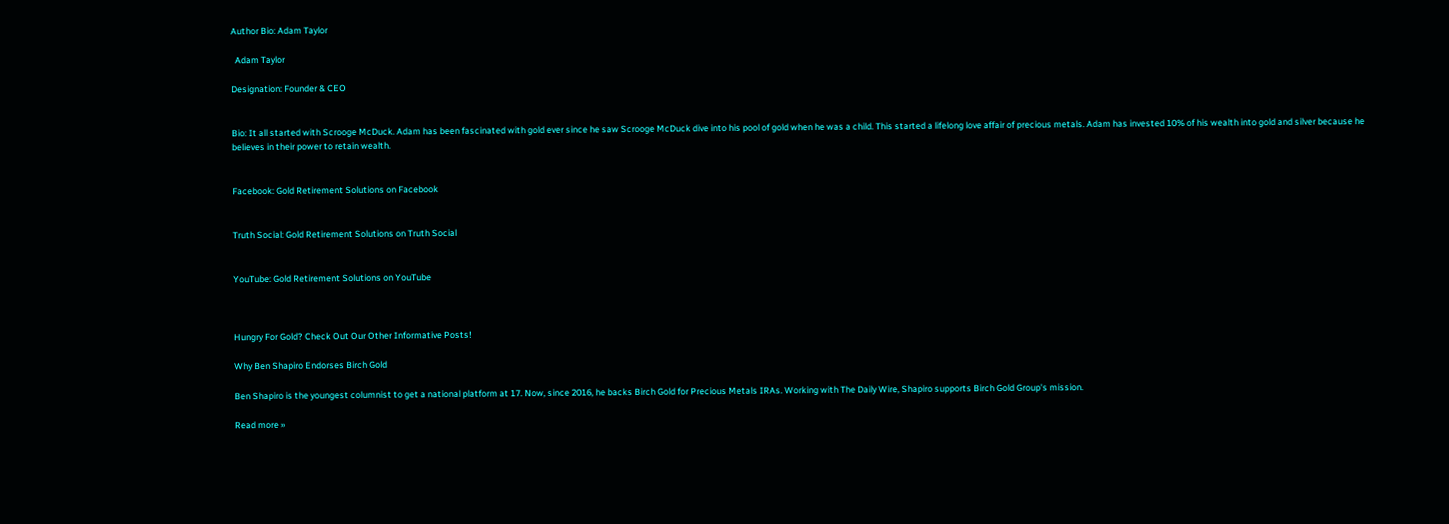Author Bio: Adam Taylor

  Adam Taylor

Designation: Founder & CEO


Bio: It all started with Scrooge McDuck. Adam has been fascinated with gold ever since he saw Scrooge McDuck dive into his pool of gold when he was a child. This started a lifelong love affair of precious metals. Adam has invested 10% of his wealth into gold and silver because he believes in their power to retain wealth.


Facebook: Gold Retirement Solutions on Facebook


Truth Social: Gold Retirement Solutions on Truth Social


YouTube: Gold Retirement Solutions on YouTube



Hungry For Gold? Check Out Our Other Informative Posts!

Why Ben Shapiro Endorses Birch Gold

Ben Shapiro is the youngest columnist to get a national platform at 17. Now, since 2016, he backs Birch Gold for Precious Metals IRAs. Working with The Daily Wire, Shapiro supports Birch Gold Group's mission.

Read more »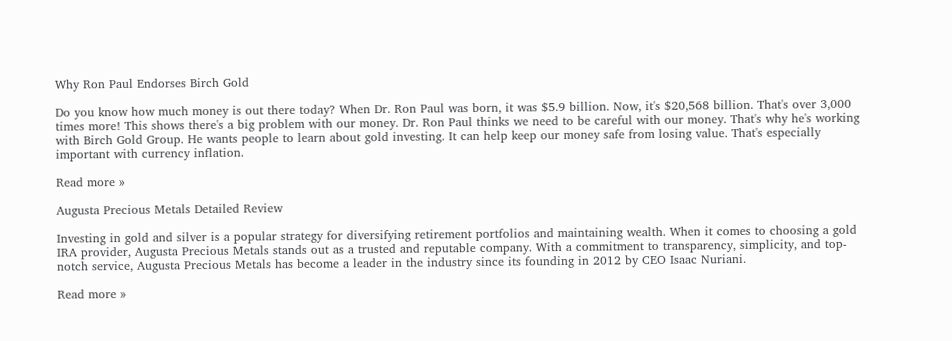Why Ron Paul Endorses Birch Gold

Do you know how much money is out there today? When Dr. Ron Paul was born, it was $5.9 billion. Now, it's $20,568 billion. That's over 3,000 times more! This shows there's a big problem with our money. Dr. Ron Paul thinks we need to be careful with our money. That's why he's working with Birch Gold Group. He wants people to learn about gold investing. It can help keep our money safe from losing value. That's especially important with currency inflation.

Read more »

Augusta Precious Metals Detailed Review

Investing in gold and silver is a popular strategy for diversifying retirement portfolios and maintaining wealth. When it comes to choosing a gold IRA provider, Augusta Precious Metals stands out as a trusted and reputable company. With a commitment to transparency, simplicity, and top-notch service, Augusta Precious Metals has become a leader in the industry since its founding in 2012 by CEO Isaac Nuriani.

Read more »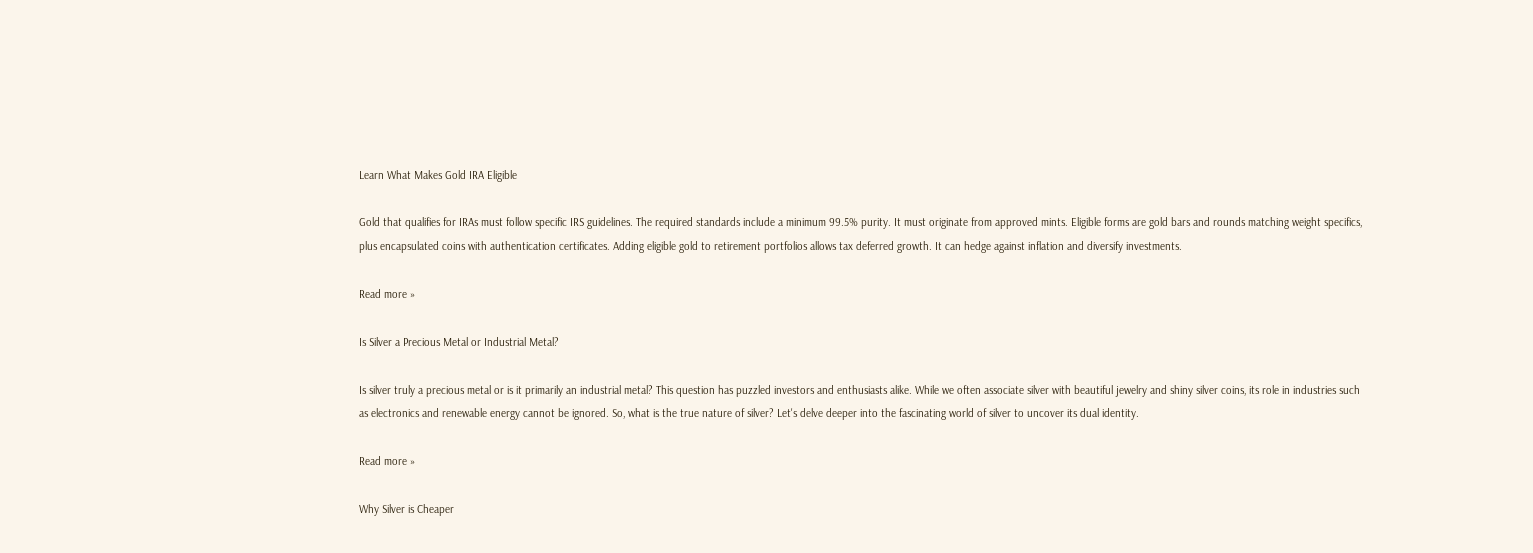Learn What Makes Gold IRA Eligible

Gold that qualifies for IRAs must follow specific IRS guidelines. The required standards include a minimum 99.5% purity. It must originate from approved mints. Eligible forms are gold bars and rounds matching weight specifics, plus encapsulated coins with authentication certificates. Adding eligible gold to retirement portfolios allows tax deferred growth. It can hedge against inflation and diversify investments.

Read more »

Is Silver a Precious Metal or Industrial Metal?

Is silver truly a precious metal or is it primarily an industrial metal? This question has puzzled investors and enthusiasts alike. While we often associate silver with beautiful jewelry and shiny silver coins, its role in industries such as electronics and renewable energy cannot be ignored. So, what is the true nature of silver? Let's delve deeper into the fascinating world of silver to uncover its dual identity.

Read more »

Why Silver is Cheaper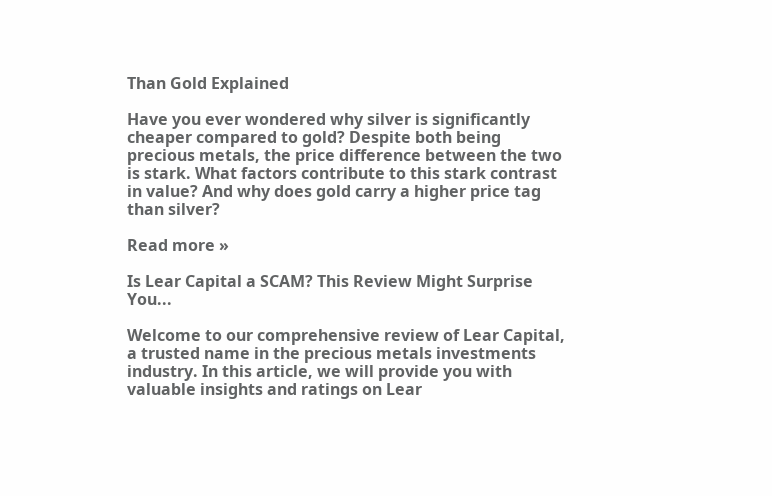Than Gold Explained

Have you ever wondered why silver is significantly cheaper compared to gold? Despite both being precious metals, the price difference between the two is stark. What factors contribute to this stark contrast in value? And why does gold carry a higher price tag than silver?

Read more »

Is Lear Capital a SCAM? This Review Might Surprise You...

Welcome to our comprehensive review of Lear Capital, a trusted name in the precious metals investments industry. In this article, we will provide you with valuable insights and ratings on Lear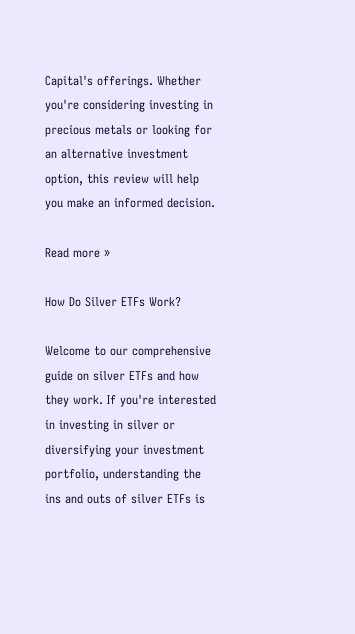Capital's offerings. Whether you're considering investing in precious metals or looking for an alternative investment option, this review will help you make an informed decision.

Read more »

How Do Silver ETFs Work?

Welcome to our comprehensive guide on silver ETFs and how they work. If you're interested in investing in silver or diversifying your investment portfolio, understanding the ins and outs of silver ETFs is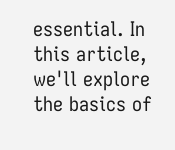essential. In this article, we'll explore the basics of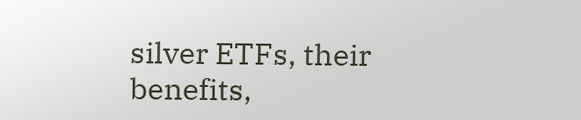silver ETFs, their benefits,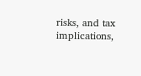risks, and tax implications,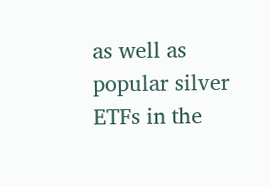as well as popular silver ETFs in the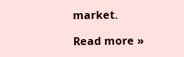market.

Read more »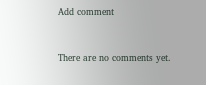Add comment


There are no comments yet.